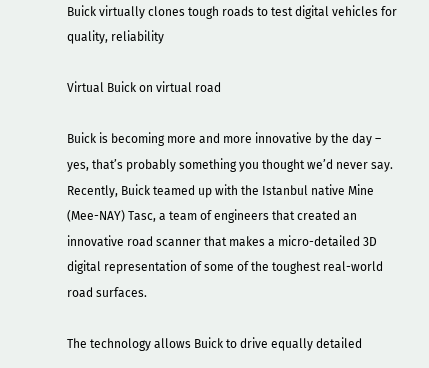Buick virtually clones tough roads to test digital vehicles for quality, reliability

Virtual Buick on virtual road

Buick is becoming more and more innovative by the day – yes, that’s probably something you thought we’d never say. Recently, Buick teamed up with the Istanbul native Mine (Mee-NAY) Tasc, a team of engineers that created an innovative road scanner that makes a micro-detailed 3D digital representation of some of the toughest real-world road surfaces.

The technology allows Buick to drive equally detailed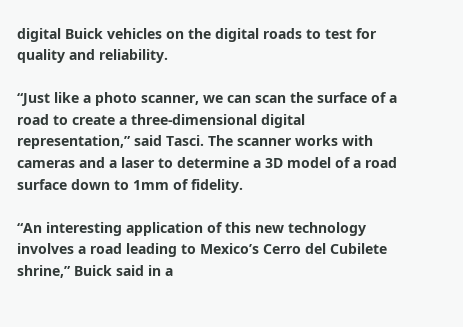digital Buick vehicles on the digital roads to test for quality and reliability.

“Just like a photo scanner, we can scan the surface of a road to create a three-dimensional digital representation,” said Tasci. The scanner works with cameras and a laser to determine a 3D model of a road surface down to 1mm of fidelity.

“An interesting application of this new technology involves a road leading to Mexico’s Cerro del Cubilete shrine,” Buick said in a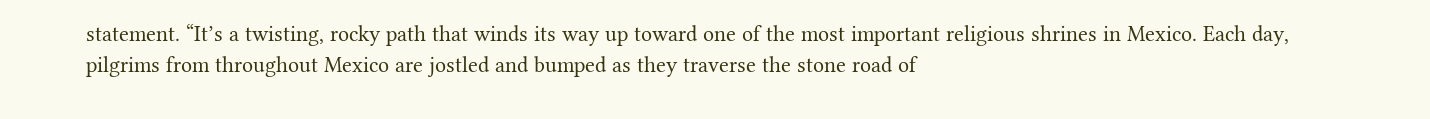statement. “It’s a twisting, rocky path that winds its way up toward one of the most important religious shrines in Mexico. Each day, pilgrims from throughout Mexico are jostled and bumped as they traverse the stone road of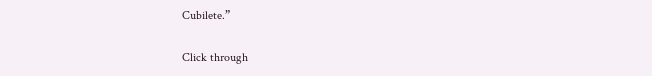Cubilete.”

Click through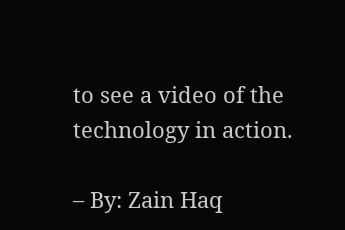to see a video of the technology in action.

– By: Zain Haq